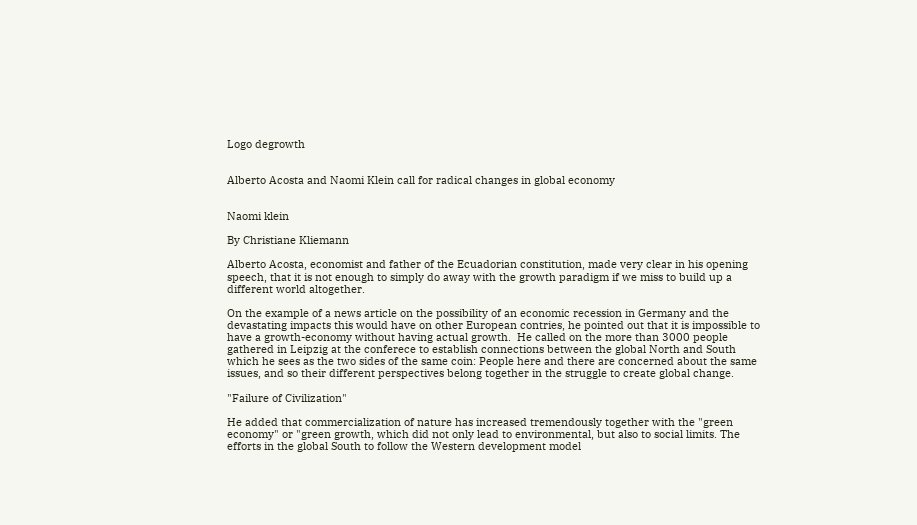Logo degrowth


Alberto Acosta and Naomi Klein call for radical changes in global economy


Naomi klein

By Christiane Kliemann

Alberto Acosta, economist and father of the Ecuadorian constitution, made very clear in his opening speech, that it is not enough to simply do away with the growth paradigm if we miss to build up a different world altogether.

On the example of a news article on the possibility of an economic recession in Germany and the devastating impacts this would have on other European contries, he pointed out that it is impossible to have a growth-economy without having actual growth.  He called on the more than 3000 people gathered in Leipzig at the conferece to establish connections between the global North and South which he sees as the two sides of the same coin: People here and there are concerned about the same issues, and so their different perspectives belong together in the struggle to create global change.

"Failure of Civilization"

He added that commercialization of nature has increased tremendously together with the "green economy" or "green growth, which did not only lead to environmental, but also to social limits. The efforts in the global South to follow the Western development model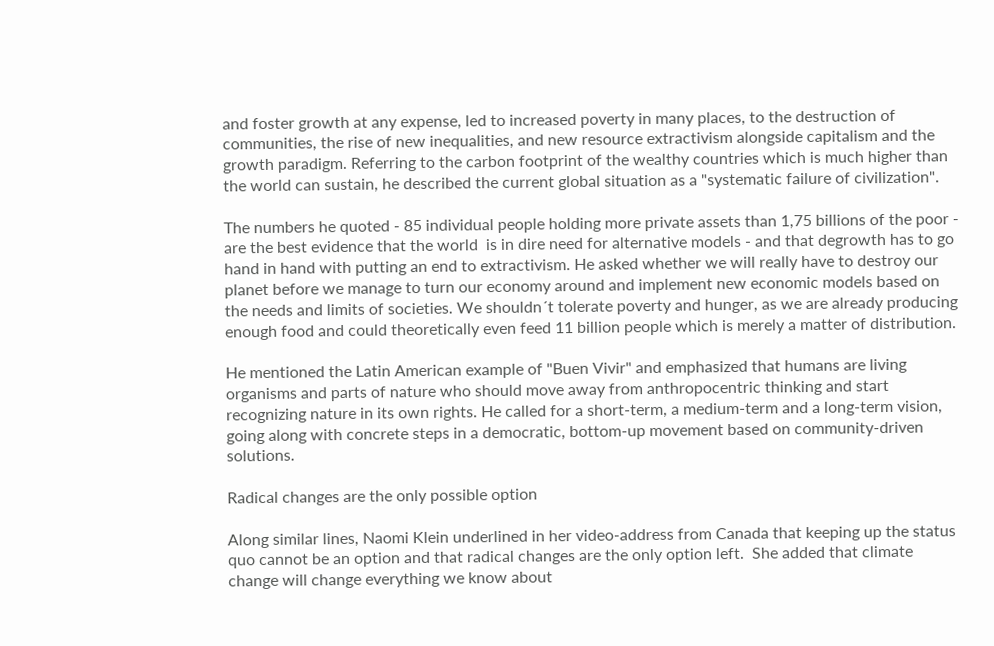and foster growth at any expense, led to increased poverty in many places, to the destruction of communities, the rise of new inequalities, and new resource extractivism alongside capitalism and the growth paradigm. Referring to the carbon footprint of the wealthy countries which is much higher than the world can sustain, he described the current global situation as a "systematic failure of civilization".

The numbers he quoted - 85 individual people holding more private assets than 1,75 billions of the poor - are the best evidence that the world  is in dire need for alternative models - and that degrowth has to go hand in hand with putting an end to extractivism. He asked whether we will really have to destroy our planet before we manage to turn our economy around and implement new economic models based on the needs and limits of societies. We shouldn´t tolerate poverty and hunger, as we are already producing enough food and could theoretically even feed 11 billion people which is merely a matter of distribution.

He mentioned the Latin American example of "Buen Vivir" and emphasized that humans are living organisms and parts of nature who should move away from anthropocentric thinking and start recognizing nature in its own rights. He called for a short-term, a medium-term and a long-term vision, going along with concrete steps in a democratic, bottom-up movement based on community-driven solutions.

Radical changes are the only possible option

Along similar lines, Naomi Klein underlined in her video-address from Canada that keeping up the status quo cannot be an option and that radical changes are the only option left.  She added that climate change will change everything we know about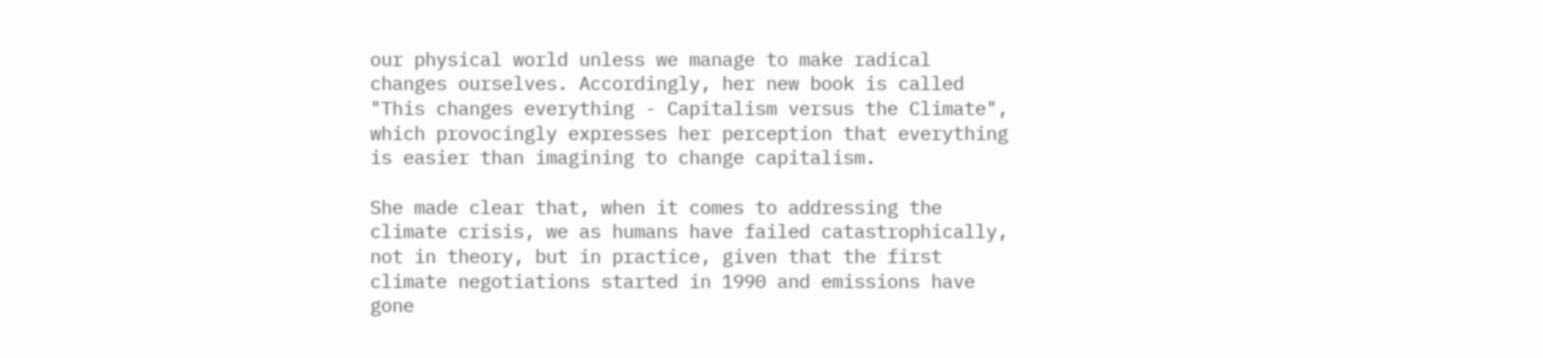our physical world unless we manage to make radical changes ourselves. Accordingly, her new book is called "This changes everything - Capitalism versus the Climate", which provocingly expresses her perception that everything is easier than imagining to change capitalism.

She made clear that, when it comes to addressing the climate crisis, we as humans have failed catastrophically, not in theory, but in practice, given that the first climate negotiations started in 1990 and emissions have gone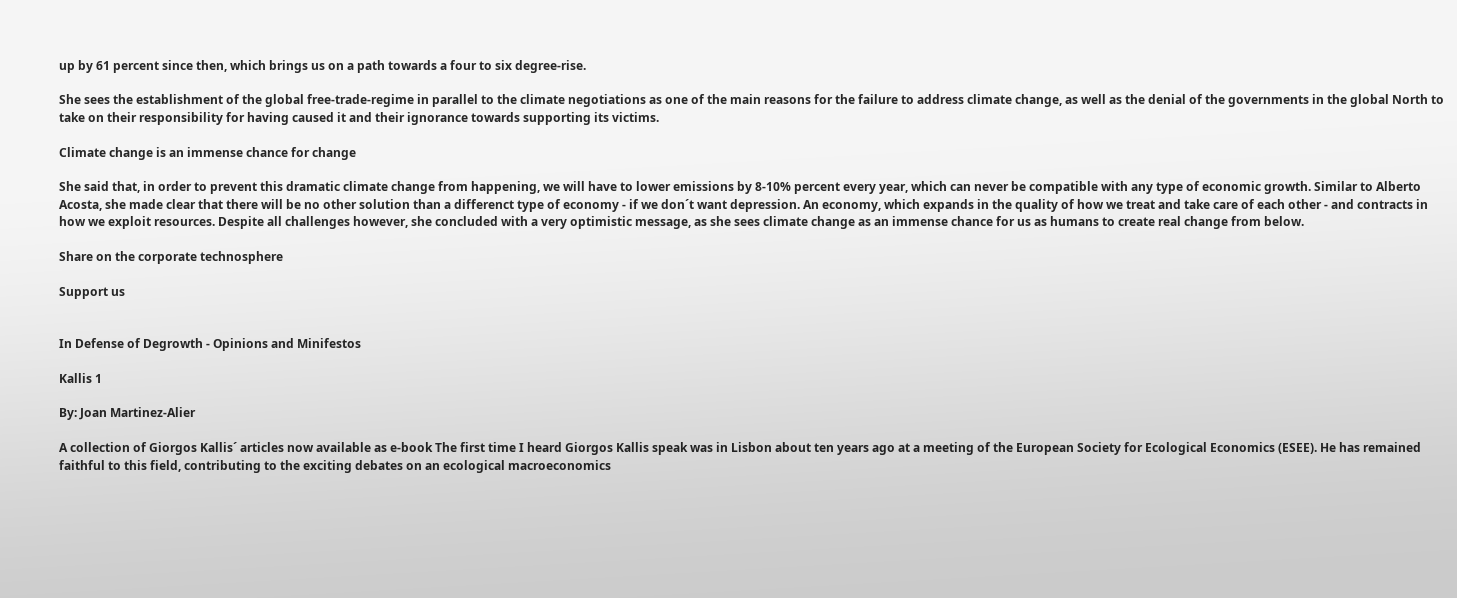up by 61 percent since then, which brings us on a path towards a four to six degree-rise.

She sees the establishment of the global free-trade-regime in parallel to the climate negotiations as one of the main reasons for the failure to address climate change, as well as the denial of the governments in the global North to take on their responsibility for having caused it and their ignorance towards supporting its victims.

Climate change is an immense chance for change

She said that, in order to prevent this dramatic climate change from happening, we will have to lower emissions by 8-10% percent every year, which can never be compatible with any type of economic growth. Similar to Alberto Acosta, she made clear that there will be no other solution than a differenct type of economy - if we don´t want depression. An economy, which expands in the quality of how we treat and take care of each other - and contracts in how we exploit resources. Despite all challenges however, she concluded with a very optimistic message, as she sees climate change as an immense chance for us as humans to create real change from below.

Share on the corporate technosphere

Support us


In Defense of Degrowth - Opinions and Minifestos

Kallis 1

By: Joan Martinez-Alier

A collection of Giorgos Kallis´ articles now available as e-book The first time I heard Giorgos Kallis speak was in Lisbon about ten years ago at a meeting of the European Society for Ecological Economics (ESEE). He has remained faithful to this field, contributing to the exciting debates on an ecological macroeconomics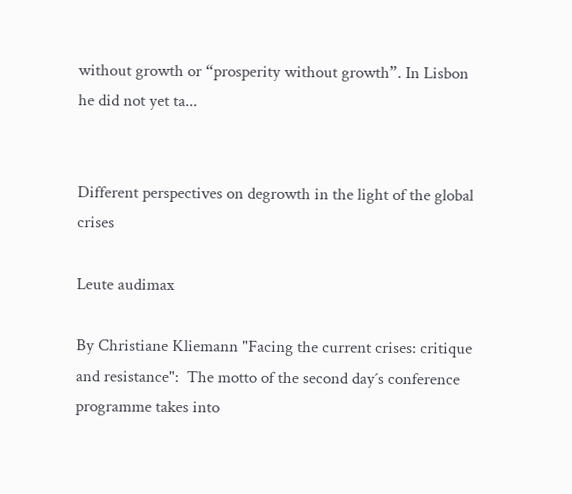without growth or “prosperity without growth”. In Lisbon he did not yet ta...


Different perspectives on degrowth in the light of the global crises

Leute audimax

By Christiane Kliemann "Facing the current crises: critique and resistance":  The motto of the second day´s conference programme takes into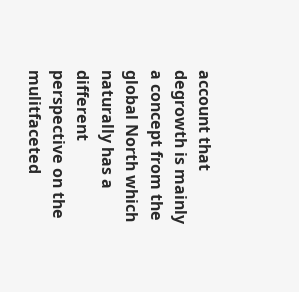account that degrowth is mainly a concept from the global North which naturally has a different perspective on the mulitfaceted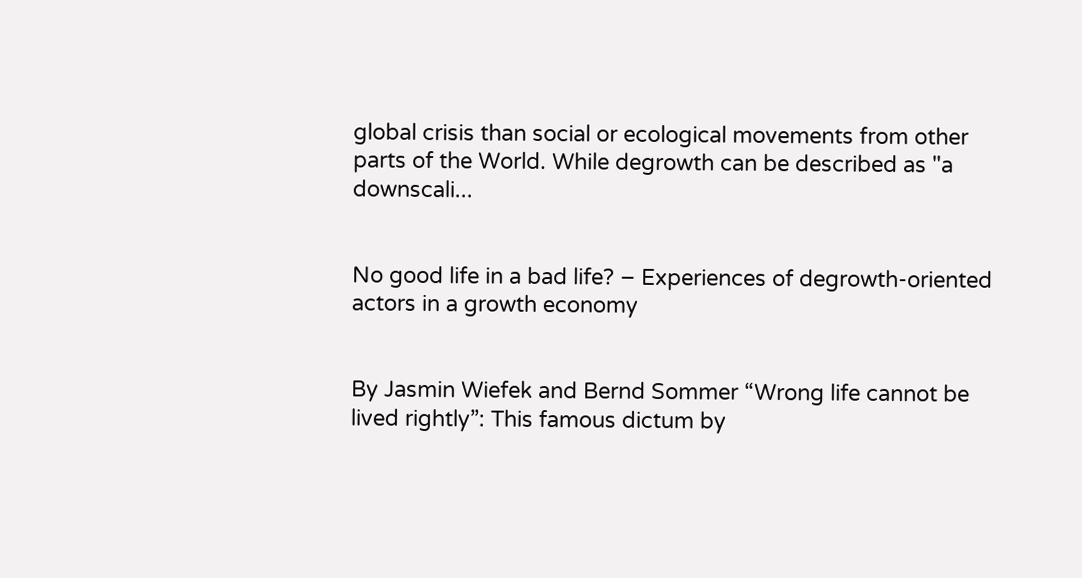global crisis than social or ecological movements from other parts of the World. While degrowth can be described as "a downscali...


No good life in a bad life? – Experiences of degrowth-oriented actors in a growth economy


By Jasmin Wiefek and Bernd Sommer “Wrong life cannot be lived rightly”: This famous dictum by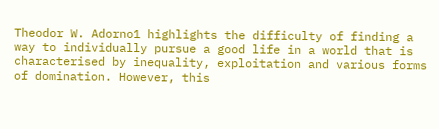Theodor W. Adorno1 highlights the difficulty of finding a way to individually pursue a good life in a world that is characterised by inequality, exploitation and various forms of domination. However, this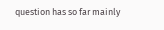question has so far mainly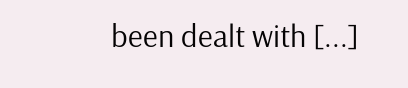been dealt with [...]